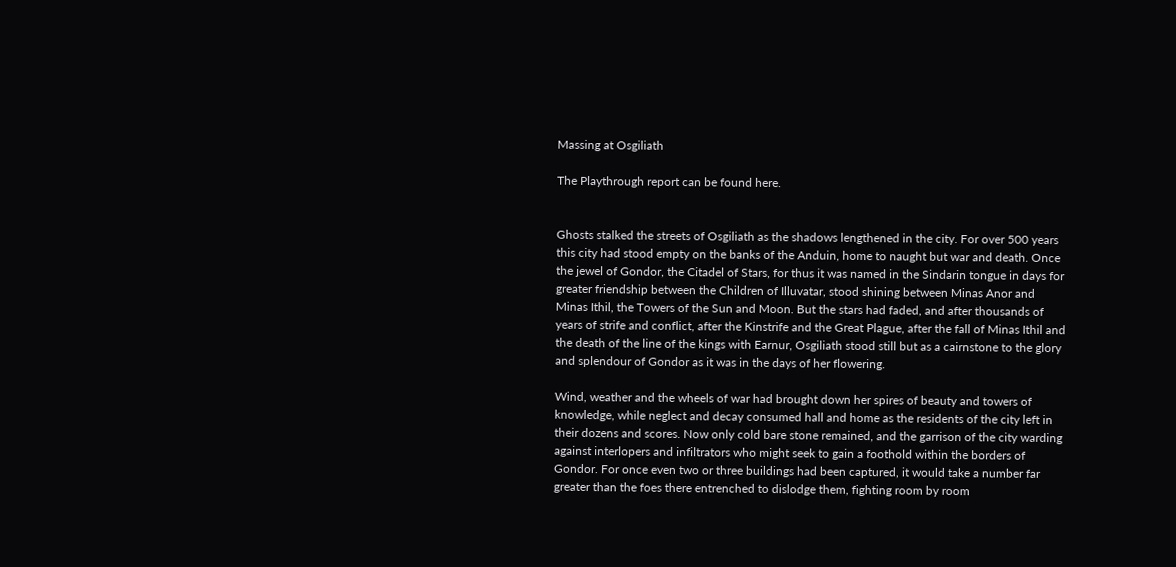Massing at Osgiliath

The Playthrough report can be found here.


Ghosts stalked the streets of Osgiliath as the shadows lengthened in the city. For over 500 years this city had stood empty on the banks of the Anduin, home to naught but war and death. Once the jewel of Gondor, the Citadel of Stars, for thus it was named in the Sindarin tongue in days for greater friendship between the Children of Illuvatar, stood shining between Minas Anor and Minas Ithil, the Towers of the Sun and Moon. But the stars had faded, and after thousands of years of strife and conflict, after the Kinstrife and the Great Plague, after the fall of Minas Ithil and the death of the line of the kings with Earnur, Osgiliath stood still but as a cairnstone to the glory and splendour of Gondor as it was in the days of her flowering.

Wind, weather and the wheels of war had brought down her spires of beauty and towers of knowledge, while neglect and decay consumed hall and home as the residents of the city left in their dozens and scores. Now only cold bare stone remained, and the garrison of the city warding against interlopers and infiltrators who might seek to gain a foothold within the borders of Gondor. For once even two or three buildings had been captured, it would take a number far greater than the foes there entrenched to dislodge them, fighting room by room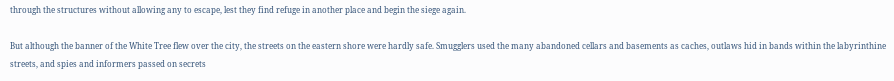through the structures without allowing any to escape, lest they find refuge in another place and begin the siege again.

But although the banner of the White Tree flew over the city, the streets on the eastern shore were hardly safe. Smugglers used the many abandoned cellars and basements as caches, outlaws hid in bands within the labyrinthine streets, and spies and informers passed on secrets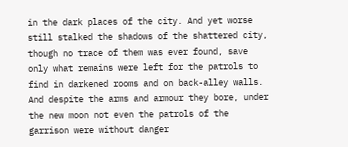in the dark places of the city. And yet worse still stalked the shadows of the shattered city, though no trace of them was ever found, save only what remains were left for the patrols to find in darkened rooms and on back-alley walls. And despite the arms and armour they bore, under the new moon not even the patrols of the garrison were without danger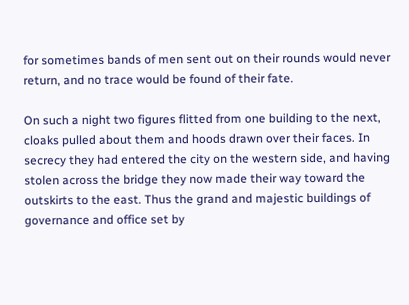for sometimes bands of men sent out on their rounds would never return, and no trace would be found of their fate.

On such a night two figures flitted from one building to the next, cloaks pulled about them and hoods drawn over their faces. In secrecy they had entered the city on the western side, and having stolen across the bridge they now made their way toward the outskirts to the east. Thus the grand and majestic buildings of governance and office set by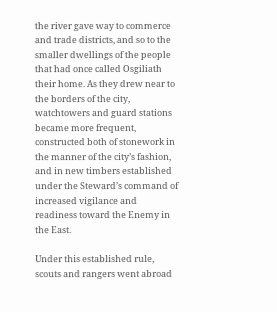the river gave way to commerce and trade districts, and so to the smaller dwellings of the people that had once called Osgiliath their home. As they drew near to the borders of the city, watchtowers and guard stations became more frequent, constructed both of stonework in the manner of the city’s fashion, and in new timbers established under the Steward’s command of increased vigilance and readiness toward the Enemy in the East.

Under this established rule, scouts and rangers went abroad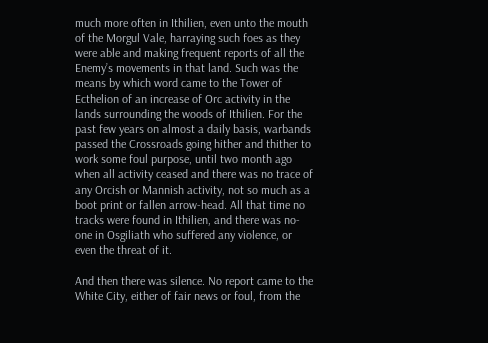much more often in Ithilien, even unto the mouth of the Morgul Vale, harraying such foes as they were able and making frequent reports of all the Enemy’s movements in that land. Such was the means by which word came to the Tower of Ecthelion of an increase of Orc activity in the lands surrounding the woods of Ithilien. For the past few years on almost a daily basis, warbands passed the Crossroads going hither and thither to work some foul purpose, until two month ago when all activity ceased and there was no trace of any Orcish or Mannish activity, not so much as a boot print or fallen arrow-head. All that time no tracks were found in Ithilien, and there was no-one in Osgiliath who suffered any violence, or even the threat of it.

And then there was silence. No report came to the White City, either of fair news or foul, from the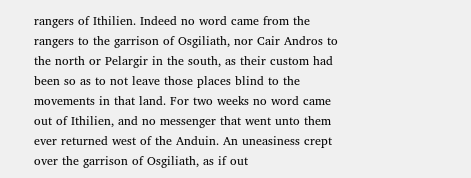rangers of Ithilien. Indeed no word came from the rangers to the garrison of Osgiliath, nor Cair Andros to the north or Pelargir in the south, as their custom had been so as to not leave those places blind to the movements in that land. For two weeks no word came out of Ithilien, and no messenger that went unto them ever returned west of the Anduin. An uneasiness crept over the garrison of Osgiliath, as if out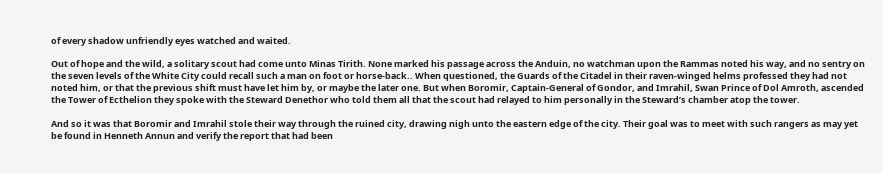of every shadow unfriendly eyes watched and waited.

Out of hope and the wild, a solitary scout had come unto Minas Tirith. None marked his passage across the Anduin, no watchman upon the Rammas noted his way, and no sentry on the seven levels of the White City could recall such a man on foot or horse-back.. When questioned, the Guards of the Citadel in their raven-winged helms professed they had not noted him, or that the previous shift must have let him by, or maybe the later one. But when Boromir, Captain-General of Gondor, and Imrahil, Swan Prince of Dol Amroth, ascended the Tower of Ecthelion they spoke with the Steward Denethor who told them all that the scout had relayed to him personally in the Steward’s chamber atop the tower.

And so it was that Boromir and Imrahil stole their way through the ruined city, drawing nigh unto the eastern edge of the city. Their goal was to meet with such rangers as may yet be found in Henneth Annun and verify the report that had been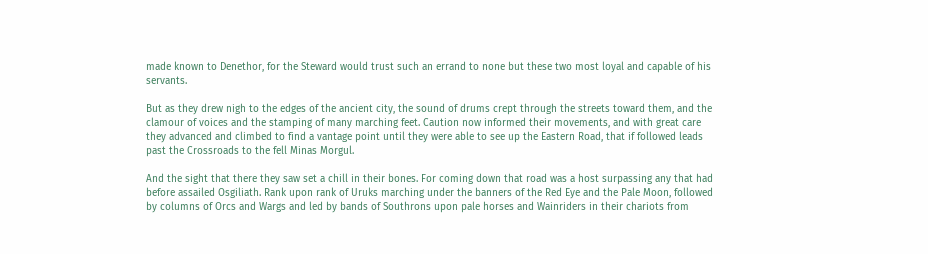made known to Denethor, for the Steward would trust such an errand to none but these two most loyal and capable of his servants.

But as they drew nigh to the edges of the ancient city, the sound of drums crept through the streets toward them, and the clamour of voices and the stamping of many marching feet. Caution now informed their movements, and with great care they advanced and climbed to find a vantage point until they were able to see up the Eastern Road, that if followed leads past the Crossroads to the fell Minas Morgul.

And the sight that there they saw set a chill in their bones. For coming down that road was a host surpassing any that had before assailed Osgiliath. Rank upon rank of Uruks marching under the banners of the Red Eye and the Pale Moon, followed by columns of Orcs and Wargs and led by bands of Southrons upon pale horses and Wainriders in their chariots from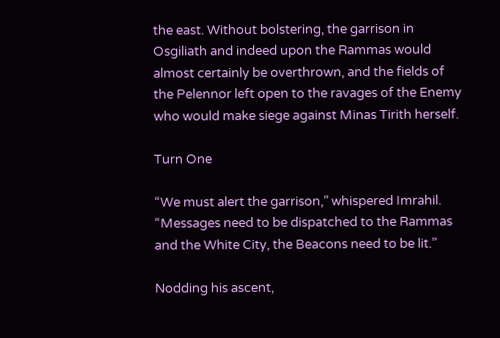the east. Without bolstering, the garrison in Osgiliath and indeed upon the Rammas would almost certainly be overthrown, and the fields of the Pelennor left open to the ravages of the Enemy who would make siege against Minas Tirith herself.

Turn One

“We must alert the garrison,” whispered Imrahil. “Messages need to be dispatched to the Rammas and the White City, the Beacons need to be lit.”

Nodding his ascent,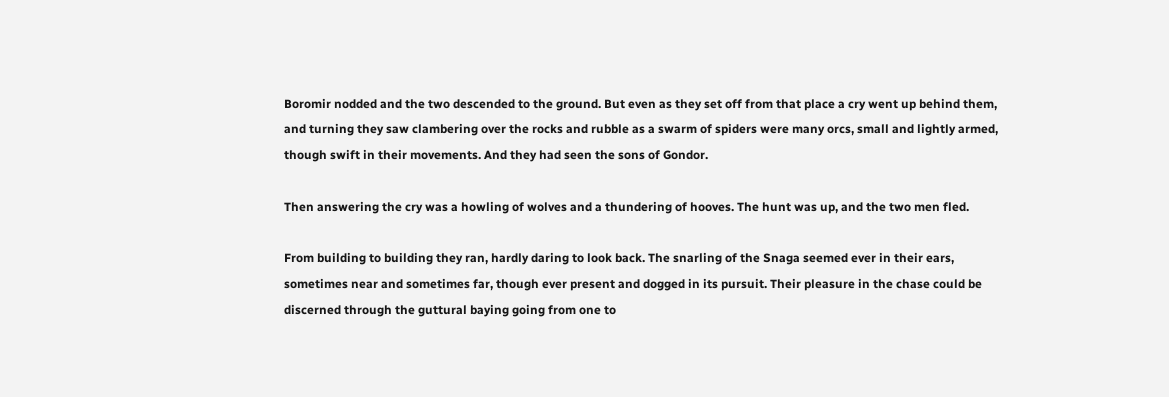Boromir nodded and the two descended to the ground. But even as they set off from that place a cry went up behind them, and turning they saw clambering over the rocks and rubble as a swarm of spiders were many orcs, small and lightly armed, though swift in their movements. And they had seen the sons of Gondor.

Then answering the cry was a howling of wolves and a thundering of hooves. The hunt was up, and the two men fled.

From building to building they ran, hardly daring to look back. The snarling of the Snaga seemed ever in their ears, sometimes near and sometimes far, though ever present and dogged in its pursuit. Their pleasure in the chase could be discerned through the guttural baying going from one to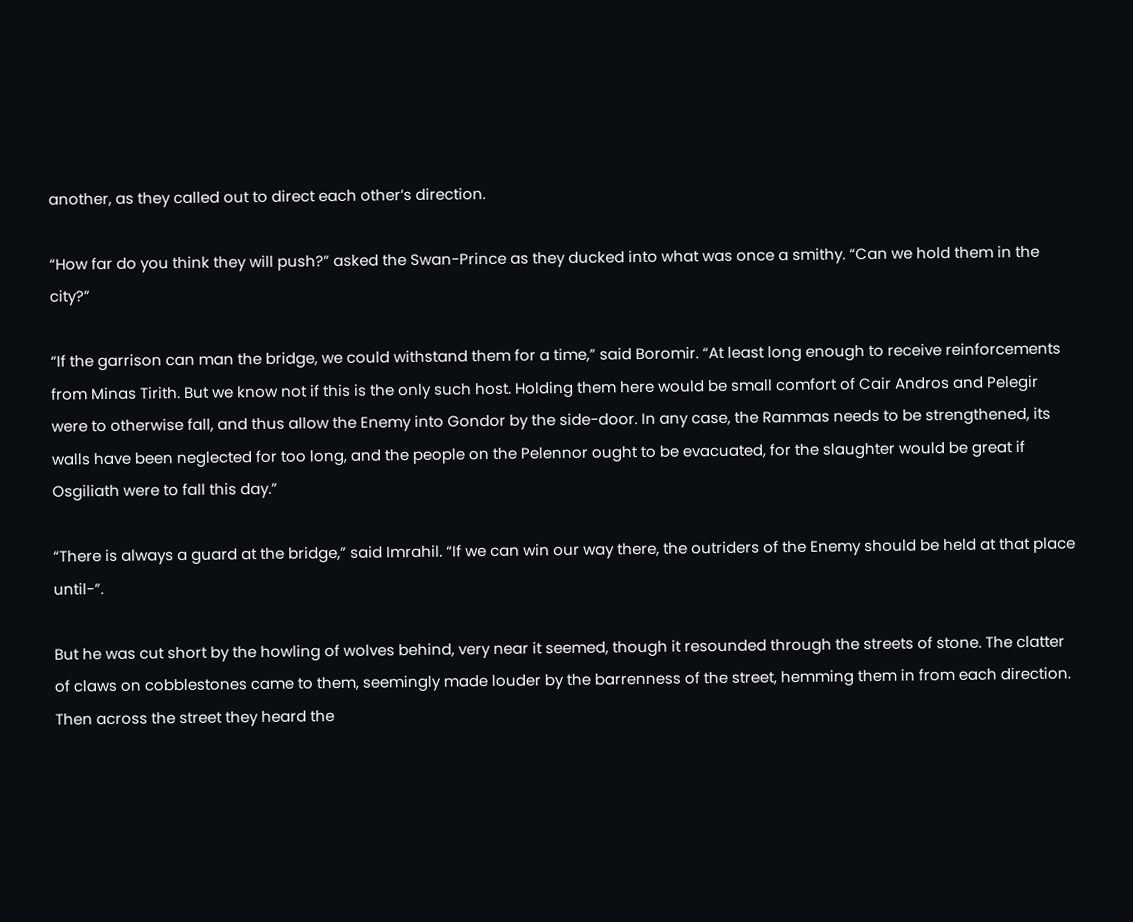another, as they called out to direct each other’s direction.

“How far do you think they will push?” asked the Swan-Prince as they ducked into what was once a smithy. “Can we hold them in the city?”

“If the garrison can man the bridge, we could withstand them for a time,” said Boromir. “At least long enough to receive reinforcements from Minas Tirith. But we know not if this is the only such host. Holding them here would be small comfort of Cair Andros and Pelegir were to otherwise fall, and thus allow the Enemy into Gondor by the side-door. In any case, the Rammas needs to be strengthened, its walls have been neglected for too long, and the people on the Pelennor ought to be evacuated, for the slaughter would be great if Osgiliath were to fall this day.”

“There is always a guard at the bridge,” said Imrahil. “If we can win our way there, the outriders of the Enemy should be held at that place until-”.

But he was cut short by the howling of wolves behind, very near it seemed, though it resounded through the streets of stone. The clatter of claws on cobblestones came to them, seemingly made louder by the barrenness of the street, hemming them in from each direction. Then across the street they heard the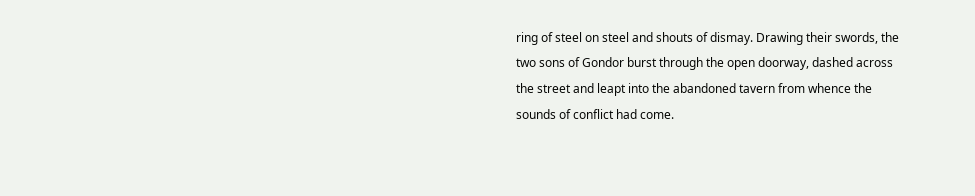ring of steel on steel and shouts of dismay. Drawing their swords, the two sons of Gondor burst through the open doorway, dashed across the street and leapt into the abandoned tavern from whence the sounds of conflict had come.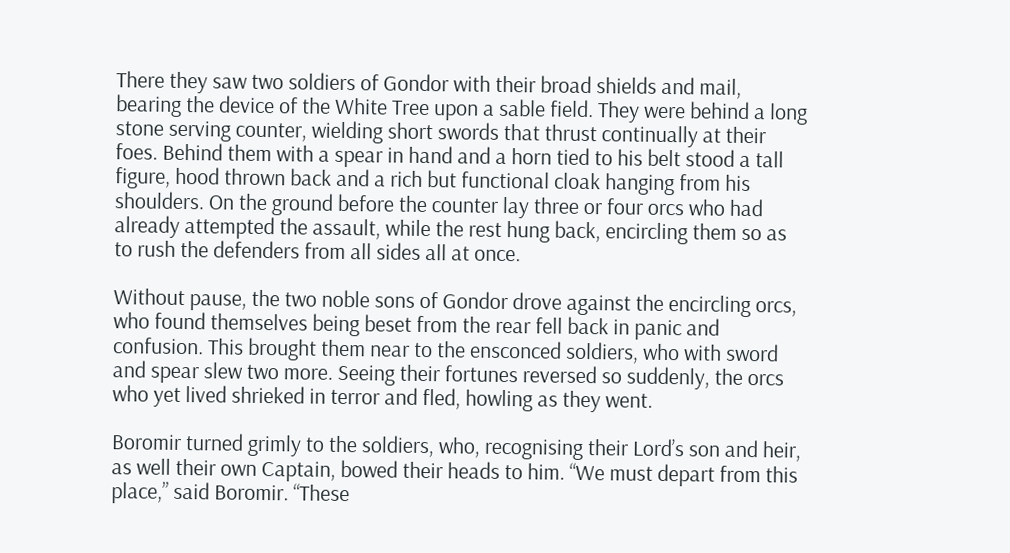There they saw two soldiers of Gondor with their broad shields and mail, bearing the device of the White Tree upon a sable field. They were behind a long stone serving counter, wielding short swords that thrust continually at their foes. Behind them with a spear in hand and a horn tied to his belt stood a tall figure, hood thrown back and a rich but functional cloak hanging from his shoulders. On the ground before the counter lay three or four orcs who had already attempted the assault, while the rest hung back, encircling them so as to rush the defenders from all sides all at once.

Without pause, the two noble sons of Gondor drove against the encircling orcs, who found themselves being beset from the rear fell back in panic and confusion. This brought them near to the ensconced soldiers, who with sword and spear slew two more. Seeing their fortunes reversed so suddenly, the orcs who yet lived shrieked in terror and fled, howling as they went.

Boromir turned grimly to the soldiers, who, recognising their Lord’s son and heir, as well their own Captain, bowed their heads to him. “We must depart from this place,” said Boromir. “These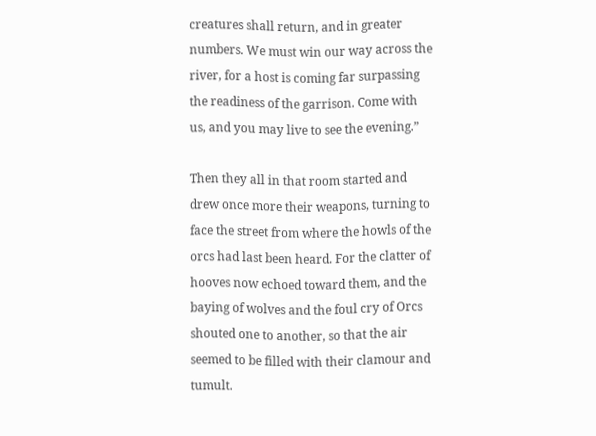creatures shall return, and in greater numbers. We must win our way across the river, for a host is coming far surpassing the readiness of the garrison. Come with us, and you may live to see the evening.”

Then they all in that room started and drew once more their weapons, turning to face the street from where the howls of the orcs had last been heard. For the clatter of hooves now echoed toward them, and the baying of wolves and the foul cry of Orcs shouted one to another, so that the air seemed to be filled with their clamour and tumult.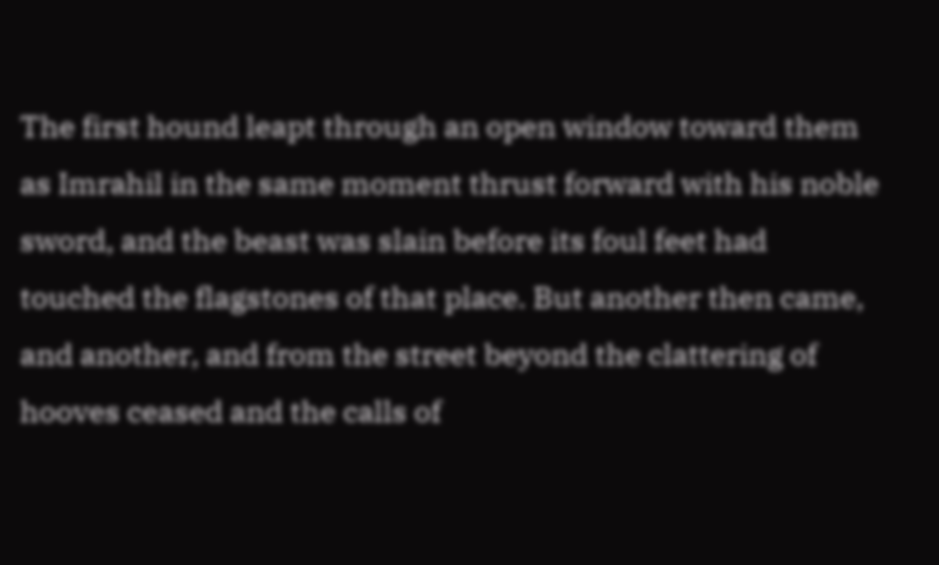The first hound leapt through an open window toward them as Imrahil in the same moment thrust forward with his noble sword, and the beast was slain before its foul feet had touched the flagstones of that place. But another then came, and another, and from the street beyond the clattering of hooves ceased and the calls of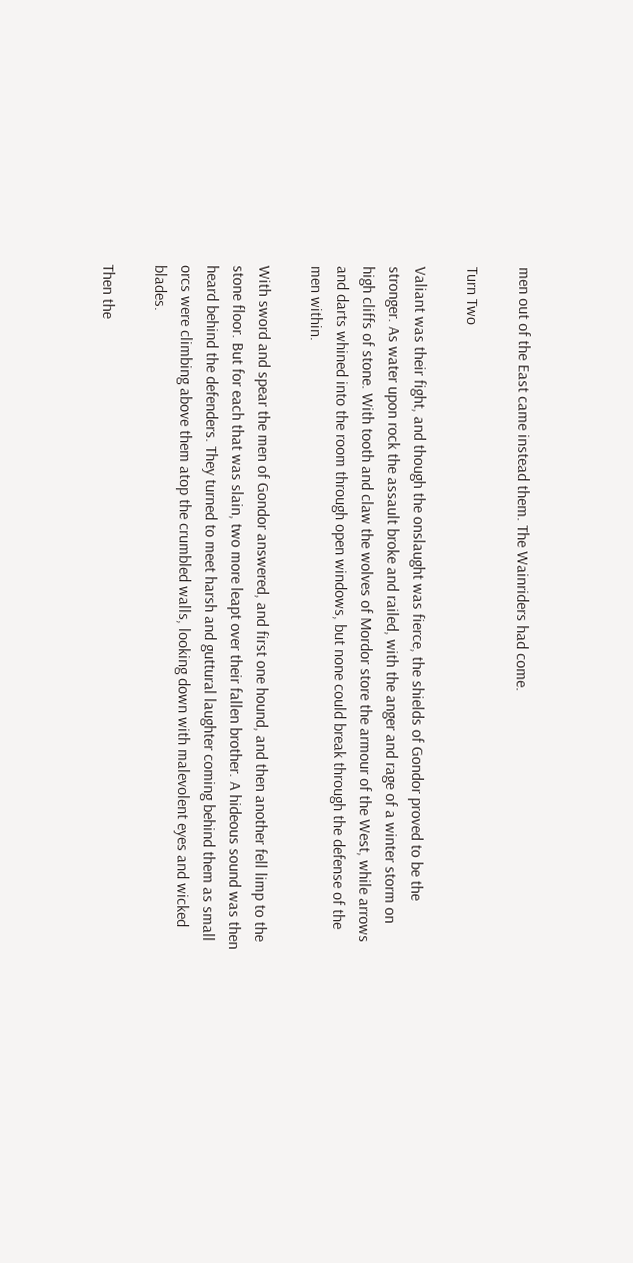men out of the East came instead them. The Wainriders had come.

Turn Two

Valiant was their fight, and though the onslaught was fierce, the shields of Gondor proved to be the stronger. As water upon rock the assault broke and railed, with the anger and rage of a winter storm on high cliffs of stone. With tooth and claw the wolves of Mordor store the armour of the West, while arrows and darts whined into the room through open windows, but none could break through the defense of the men within.

With sword and spear the men of Gondor answered, and first one hound, and then another fell limp to the stone floor. But for each that was slain, two more leapt over their fallen brother. A hideous sound was then heard behind the defenders. They turned to meet harsh and guttural laughter coming behind them as small orcs were climbing above them atop the crumbled walls, looking down with malevolent eyes and wicked blades.

Then the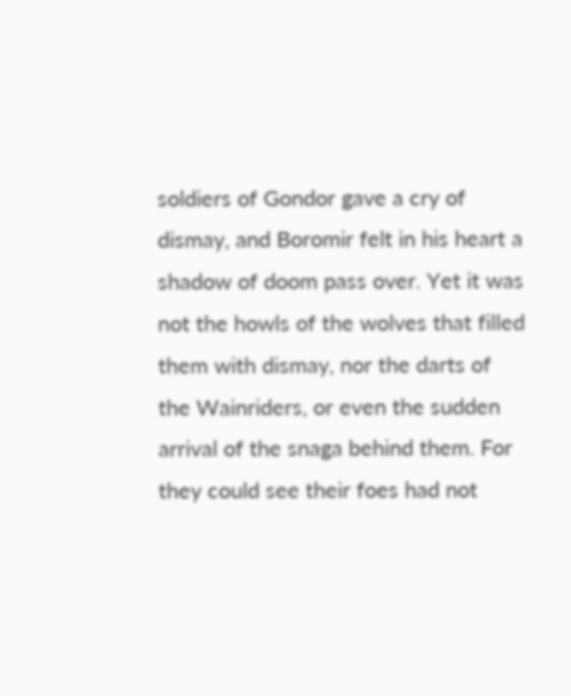soldiers of Gondor gave a cry of dismay, and Boromir felt in his heart a shadow of doom pass over. Yet it was not the howls of the wolves that filled them with dismay, nor the darts of the Wainriders, or even the sudden arrival of the snaga behind them. For they could see their foes had not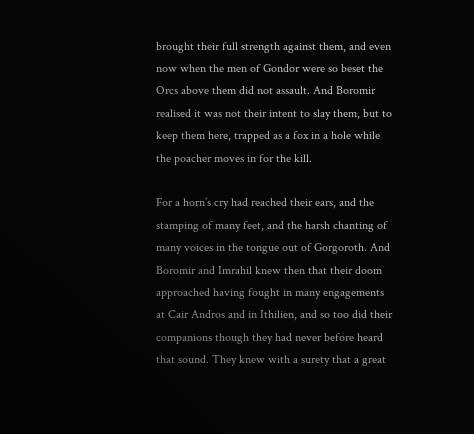brought their full strength against them, and even now when the men of Gondor were so beset the Orcs above them did not assault. And Boromir realised it was not their intent to slay them, but to keep them here, trapped as a fox in a hole while the poacher moves in for the kill.

For a horn’s cry had reached their ears, and the stamping of many feet, and the harsh chanting of many voices in the tongue out of Gorgoroth. And Boromir and Imrahil knew then that their doom approached having fought in many engagements at Cair Andros and in Ithilien, and so too did their companions though they had never before heard that sound. They knew with a surety that a great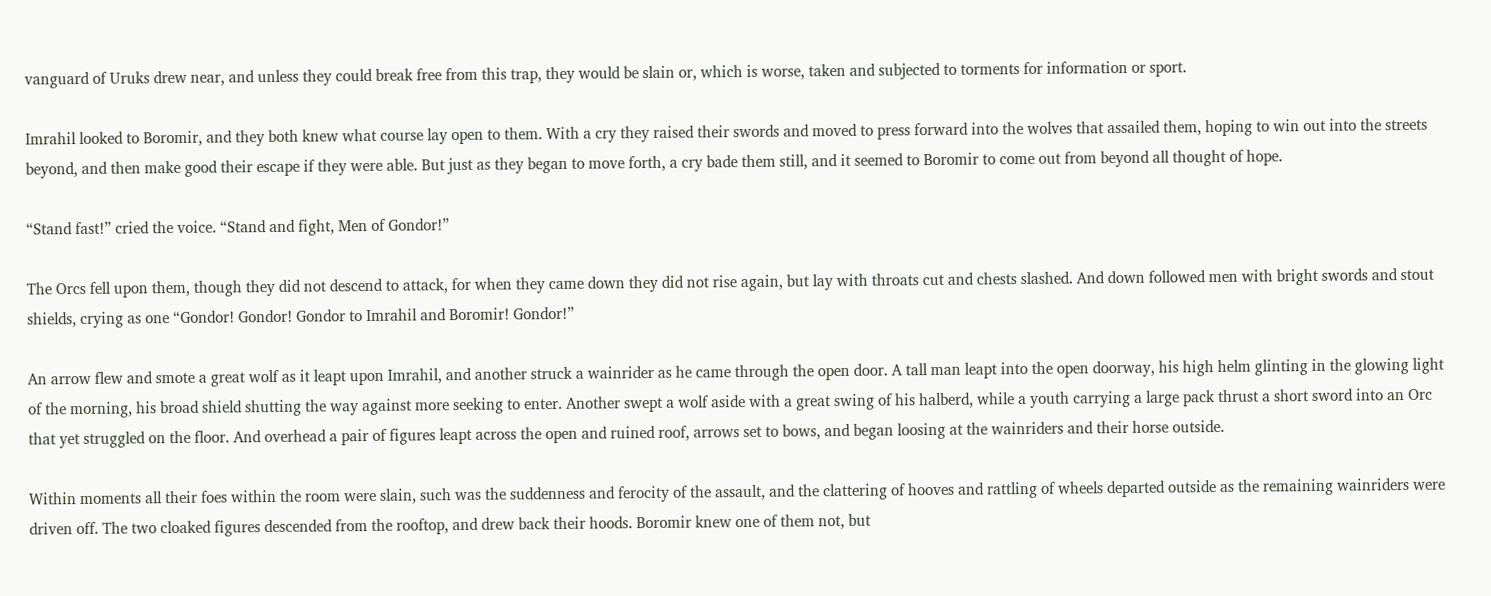vanguard of Uruks drew near, and unless they could break free from this trap, they would be slain or, which is worse, taken and subjected to torments for information or sport.

Imrahil looked to Boromir, and they both knew what course lay open to them. With a cry they raised their swords and moved to press forward into the wolves that assailed them, hoping to win out into the streets beyond, and then make good their escape if they were able. But just as they began to move forth, a cry bade them still, and it seemed to Boromir to come out from beyond all thought of hope.

“Stand fast!” cried the voice. “Stand and fight, Men of Gondor!”

The Orcs fell upon them, though they did not descend to attack, for when they came down they did not rise again, but lay with throats cut and chests slashed. And down followed men with bright swords and stout shields, crying as one “Gondor! Gondor! Gondor to Imrahil and Boromir! Gondor!”

An arrow flew and smote a great wolf as it leapt upon Imrahil, and another struck a wainrider as he came through the open door. A tall man leapt into the open doorway, his high helm glinting in the glowing light of the morning, his broad shield shutting the way against more seeking to enter. Another swept a wolf aside with a great swing of his halberd, while a youth carrying a large pack thrust a short sword into an Orc that yet struggled on the floor. And overhead a pair of figures leapt across the open and ruined roof, arrows set to bows, and began loosing at the wainriders and their horse outside.

Within moments all their foes within the room were slain, such was the suddenness and ferocity of the assault, and the clattering of hooves and rattling of wheels departed outside as the remaining wainriders were driven off. The two cloaked figures descended from the rooftop, and drew back their hoods. Boromir knew one of them not, but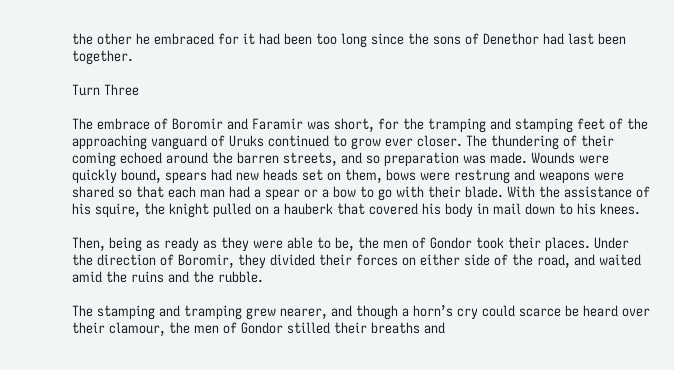the other he embraced for it had been too long since the sons of Denethor had last been together.

Turn Three

The embrace of Boromir and Faramir was short, for the tramping and stamping feet of the approaching vanguard of Uruks continued to grow ever closer. The thundering of their coming echoed around the barren streets, and so preparation was made. Wounds were quickly bound, spears had new heads set on them, bows were restrung and weapons were shared so that each man had a spear or a bow to go with their blade. With the assistance of his squire, the knight pulled on a hauberk that covered his body in mail down to his knees.

Then, being as ready as they were able to be, the men of Gondor took their places. Under the direction of Boromir, they divided their forces on either side of the road, and waited amid the ruins and the rubble.

The stamping and tramping grew nearer, and though a horn’s cry could scarce be heard over their clamour, the men of Gondor stilled their breaths and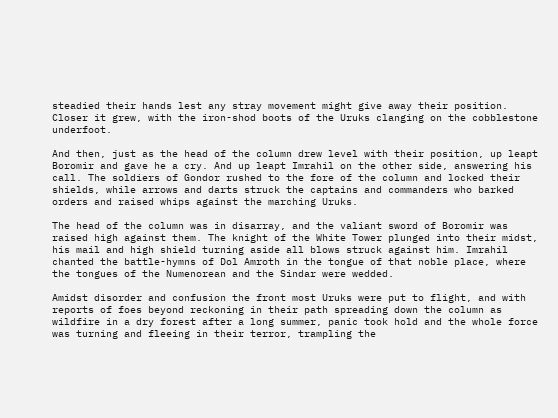steadied their hands lest any stray movement might give away their position. Closer it grew, with the iron-shod boots of the Uruks clanging on the cobblestone underfoot.

And then, just as the head of the column drew level with their position, up leapt Boromir and gave he a cry. And up leapt Imrahil on the other side, answering his call. The soldiers of Gondor rushed to the fore of the column and locked their shields, while arrows and darts struck the captains and commanders who barked orders and raised whips against the marching Uruks.

The head of the column was in disarray, and the valiant sword of Boromir was raised high against them. The knight of the White Tower plunged into their midst, his mail and high shield turning aside all blows struck against him. Imrahil chanted the battle-hymns of Dol Amroth in the tongue of that noble place, where the tongues of the Numenorean and the Sindar were wedded.

Amidst disorder and confusion the front most Uruks were put to flight, and with reports of foes beyond reckoning in their path spreading down the column as wildfire in a dry forest after a long summer, panic took hold and the whole force was turning and fleeing in their terror, trampling the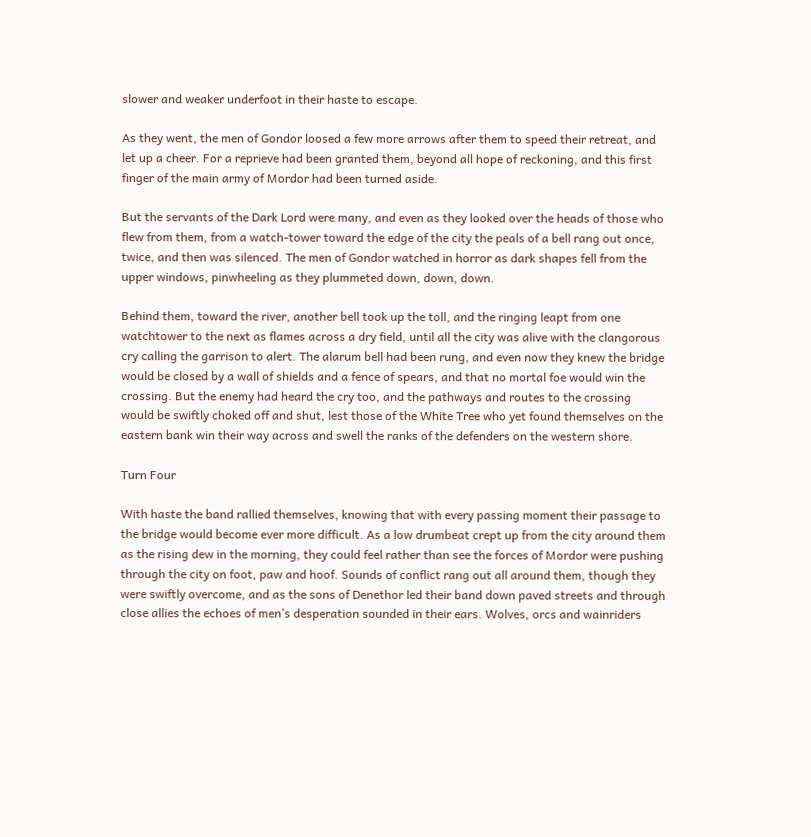slower and weaker underfoot in their haste to escape.

As they went, the men of Gondor loosed a few more arrows after them to speed their retreat, and let up a cheer. For a reprieve had been granted them, beyond all hope of reckoning, and this first finger of the main army of Mordor had been turned aside.

But the servants of the Dark Lord were many, and even as they looked over the heads of those who flew from them, from a watch-tower toward the edge of the city the peals of a bell rang out once, twice, and then was silenced. The men of Gondor watched in horror as dark shapes fell from the upper windows, pinwheeling as they plummeted down, down, down.

Behind them, toward the river, another bell took up the toll, and the ringing leapt from one watchtower to the next as flames across a dry field, until all the city was alive with the clangorous cry calling the garrison to alert. The alarum bell had been rung, and even now they knew the bridge would be closed by a wall of shields and a fence of spears, and that no mortal foe would win the crossing. But the enemy had heard the cry too, and the pathways and routes to the crossing would be swiftly choked off and shut, lest those of the White Tree who yet found themselves on the eastern bank win their way across and swell the ranks of the defenders on the western shore.

Turn Four

With haste the band rallied themselves, knowing that with every passing moment their passage to the bridge would become ever more difficult. As a low drumbeat crept up from the city around them as the rising dew in the morning, they could feel rather than see the forces of Mordor were pushing through the city on foot, paw and hoof. Sounds of conflict rang out all around them, though they were swiftly overcome, and as the sons of Denethor led their band down paved streets and through close allies the echoes of men’s desperation sounded in their ears. Wolves, orcs and wainriders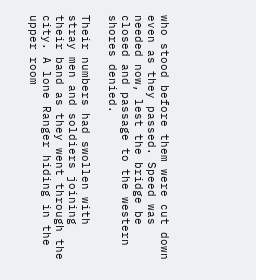who stood before them were cut down even as they passed. Speed was needed now, lest the bridge be closed and passage to the western shores denied.

Their numbers had swollen with stray men and soldiers joining their band as they went through the city. A lone Ranger hiding in the upper room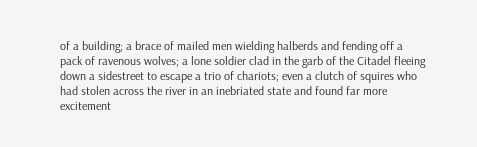of a building; a brace of mailed men wielding halberds and fending off a pack of ravenous wolves; a lone soldier clad in the garb of the Citadel fleeing down a sidestreet to escape a trio of chariots; even a clutch of squires who had stolen across the river in an inebriated state and found far more excitement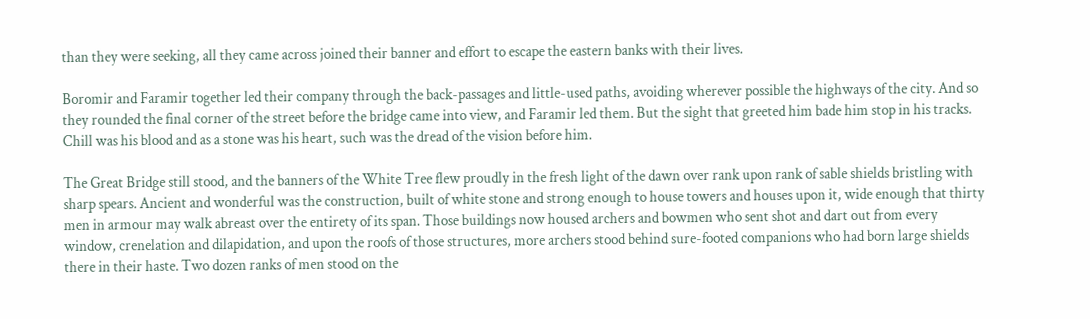than they were seeking, all they came across joined their banner and effort to escape the eastern banks with their lives.

Boromir and Faramir together led their company through the back-passages and little-used paths, avoiding wherever possible the highways of the city. And so they rounded the final corner of the street before the bridge came into view, and Faramir led them. But the sight that greeted him bade him stop in his tracks. Chill was his blood and as a stone was his heart, such was the dread of the vision before him.

The Great Bridge still stood, and the banners of the White Tree flew proudly in the fresh light of the dawn over rank upon rank of sable shields bristling with sharp spears. Ancient and wonderful was the construction, built of white stone and strong enough to house towers and houses upon it, wide enough that thirty men in armour may walk abreast over the entirety of its span. Those buildings now housed archers and bowmen who sent shot and dart out from every window, crenelation and dilapidation, and upon the roofs of those structures, more archers stood behind sure-footed companions who had born large shields there in their haste. Two dozen ranks of men stood on the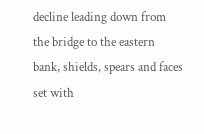decline leading down from the bridge to the eastern bank, shields, spears and faces set with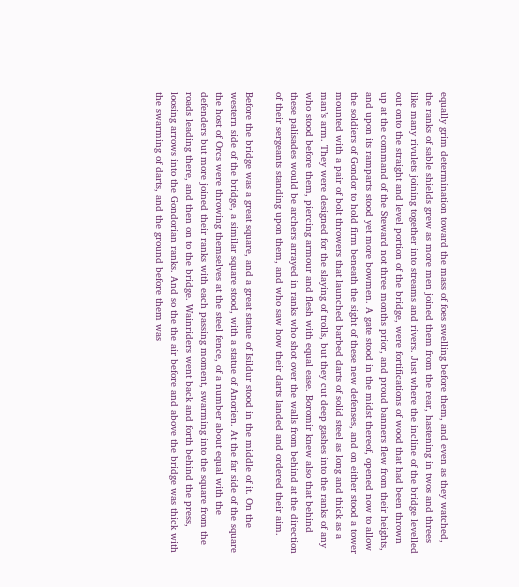equally grim determination toward the mass of foes swelling before them, and even as they watched, the ranks of sable shields grew as more men joined them from the rear, hastening in twos and threes like many rivulets joining together into streams and rivers. Just where the incline of the bridge levelled out onto the straight and level portion of the bridge, were fortifications of wood that had been thrown up at the command of the Steward not three months prior, and proud banners flew from their heights, and upon its ramparts stood yet more bowmen. A gate stood in the midst thereof, opened now to allow the soldiers of Gondor to hold firm beneath the sight of these new defenses, and on either stood a tower mounted with a pair of bolt throwers that launched barbed darts of solid steel as long and thick as a man’s arm. They were designed for the slaying of trolls, but they cut deep gashes into the ranks of any who stood before them, piercing armour and flesh with equal ease. Boromir knew also that behind these palisades would be archers arrayed in ranks who shot over the walls from behind at the direction of their sergeants standing upon them, and who saw how their darts landed and ordered their aim.

Before the bridge was a great square, and a great statue of Isildur stood in the middle of it. On the western side of the bridge, a similar square stood, with a statue of Anorien. At the far side of the square the host of Orcs were throwing themselves at the steel fence, of a number about equal with the defenders but more joined their ranks with each passing moment, swarming into the square from the roads leading there, and then on to the bridge. Wainriders went back and forth behind the press, loosing arrows into the Gondorian ranks. And so the the air before and above the bridge was thick with the swarming of darts, and the ground before them was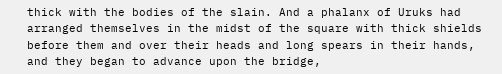thick with the bodies of the slain. And a phalanx of Uruks had arranged themselves in the midst of the square with thick shields before them and over their heads and long spears in their hands, and they began to advance upon the bridge,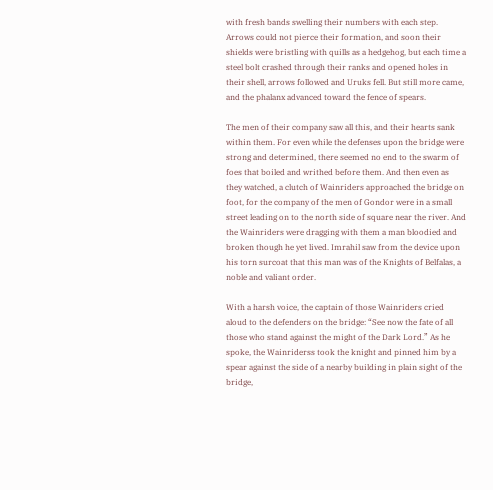with fresh bands swelling their numbers with each step. Arrows could not pierce their formation, and soon their shields were bristling with quills as a hedgehog, but each time a steel bolt crashed through their ranks and opened holes in their shell, arrows followed and Uruks fell. But still more came, and the phalanx advanced toward the fence of spears.

The men of their company saw all this, and their hearts sank within them. For even while the defenses upon the bridge were strong and determined, there seemed no end to the swarm of foes that boiled and writhed before them. And then even as they watched, a clutch of Wainriders approached the bridge on foot, for the company of the men of Gondor were in a small street leading on to the north side of square near the river. And the Wainriders were dragging with them a man bloodied and broken though he yet lived. Imrahil saw from the device upon his torn surcoat that this man was of the Knights of Belfalas, a noble and valiant order.

With a harsh voice, the captain of those Wainriders cried aloud to the defenders on the bridge: “See now the fate of all those who stand against the might of the Dark Lord.” As he spoke, the Wainriderss took the knight and pinned him by a spear against the side of a nearby building in plain sight of the bridge,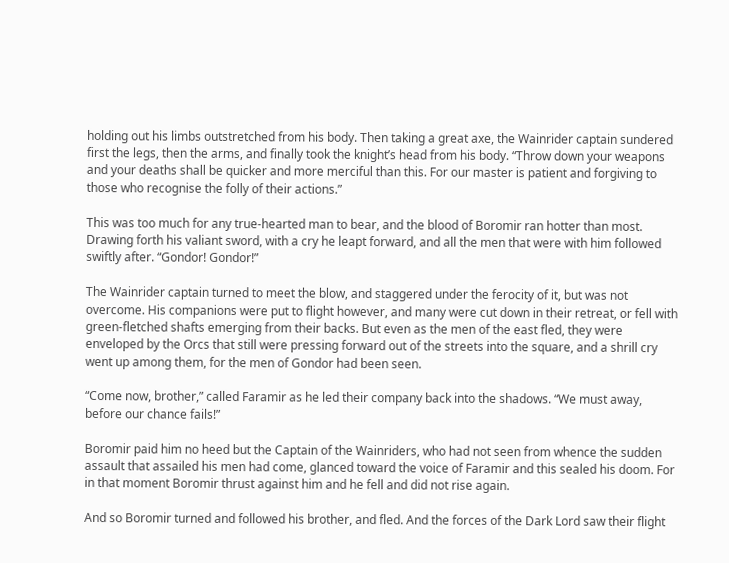holding out his limbs outstretched from his body. Then taking a great axe, the Wainrider captain sundered first the legs, then the arms, and finally took the knight’s head from his body. “Throw down your weapons and your deaths shall be quicker and more merciful than this. For our master is patient and forgiving to those who recognise the folly of their actions.”

This was too much for any true-hearted man to bear, and the blood of Boromir ran hotter than most. Drawing forth his valiant sword, with a cry he leapt forward, and all the men that were with him followed swiftly after. “Gondor! Gondor!”

The Wainrider captain turned to meet the blow, and staggered under the ferocity of it, but was not overcome. His companions were put to flight however, and many were cut down in their retreat, or fell with green-fletched shafts emerging from their backs. But even as the men of the east fled, they were enveloped by the Orcs that still were pressing forward out of the streets into the square, and a shrill cry went up among them, for the men of Gondor had been seen.

“Come now, brother,” called Faramir as he led their company back into the shadows. “We must away, before our chance fails!”

Boromir paid him no heed but the Captain of the Wainriders, who had not seen from whence the sudden assault that assailed his men had come, glanced toward the voice of Faramir and this sealed his doom. For in that moment Boromir thrust against him and he fell and did not rise again.

And so Boromir turned and followed his brother, and fled. And the forces of the Dark Lord saw their flight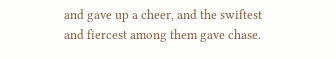and gave up a cheer, and the swiftest and fiercest among them gave chase.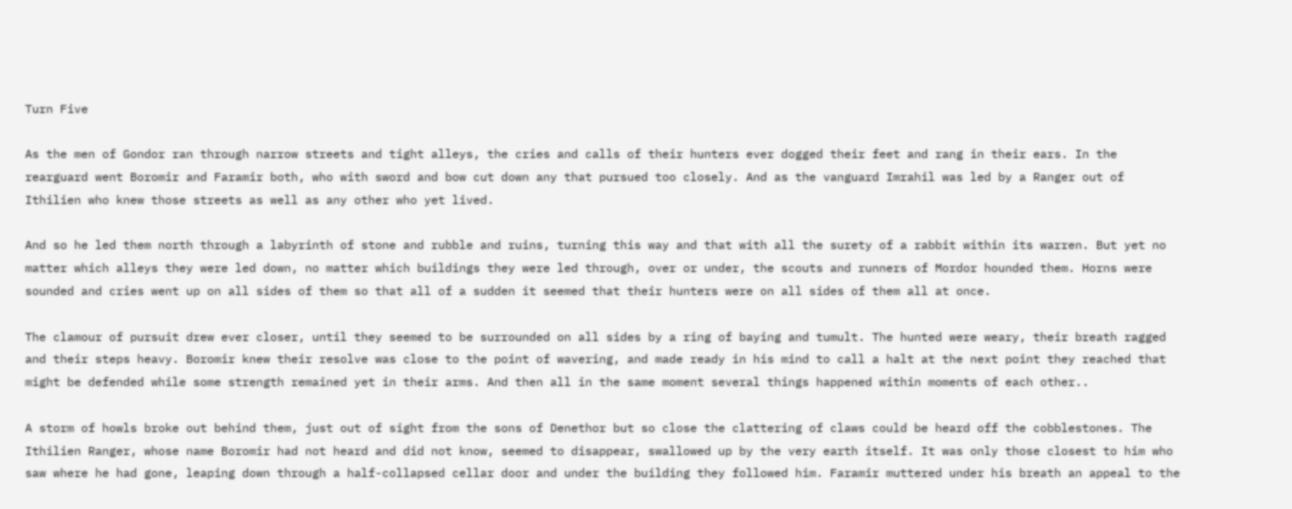Turn Five

As the men of Gondor ran through narrow streets and tight alleys, the cries and calls of their hunters ever dogged their feet and rang in their ears. In the rearguard went Boromir and Faramir both, who with sword and bow cut down any that pursued too closely. And as the vanguard Imrahil was led by a Ranger out of Ithilien who knew those streets as well as any other who yet lived.

And so he led them north through a labyrinth of stone and rubble and ruins, turning this way and that with all the surety of a rabbit within its warren. But yet no matter which alleys they were led down, no matter which buildings they were led through, over or under, the scouts and runners of Mordor hounded them. Horns were sounded and cries went up on all sides of them so that all of a sudden it seemed that their hunters were on all sides of them all at once.

The clamour of pursuit drew ever closer, until they seemed to be surrounded on all sides by a ring of baying and tumult. The hunted were weary, their breath ragged and their steps heavy. Boromir knew their resolve was close to the point of wavering, and made ready in his mind to call a halt at the next point they reached that might be defended while some strength remained yet in their arms. And then all in the same moment several things happened within moments of each other..

A storm of howls broke out behind them, just out of sight from the sons of Denethor but so close the clattering of claws could be heard off the cobblestones. The Ithilien Ranger, whose name Boromir had not heard and did not know, seemed to disappear, swallowed up by the very earth itself. It was only those closest to him who saw where he had gone, leaping down through a half-collapsed cellar door and under the building they followed him. Faramir muttered under his breath an appeal to the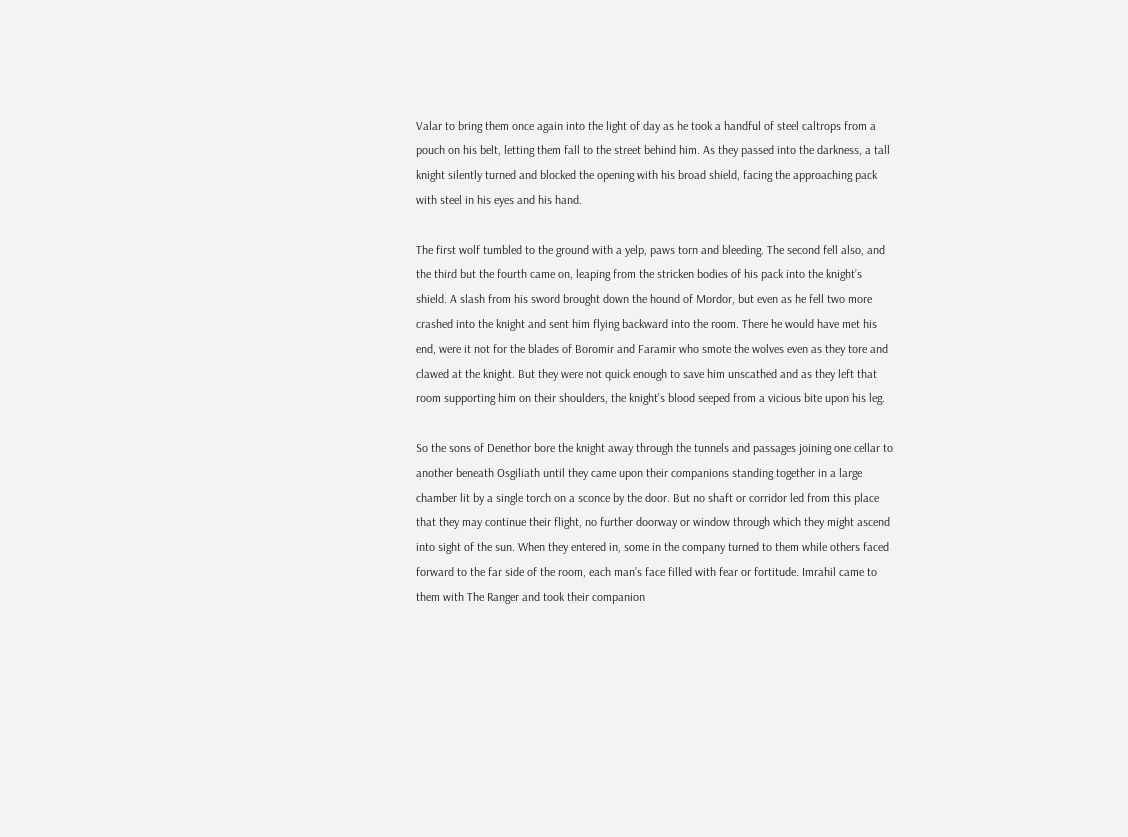Valar to bring them once again into the light of day as he took a handful of steel caltrops from a pouch on his belt, letting them fall to the street behind him. As they passed into the darkness, a tall knight silently turned and blocked the opening with his broad shield, facing the approaching pack with steel in his eyes and his hand.

The first wolf tumbled to the ground with a yelp, paws torn and bleeding. The second fell also, and the third but the fourth came on, leaping from the stricken bodies of his pack into the knight’s shield. A slash from his sword brought down the hound of Mordor, but even as he fell two more crashed into the knight and sent him flying backward into the room. There he would have met his end, were it not for the blades of Boromir and Faramir who smote the wolves even as they tore and clawed at the knight. But they were not quick enough to save him unscathed and as they left that room supporting him on their shoulders, the knight’s blood seeped from a vicious bite upon his leg.

So the sons of Denethor bore the knight away through the tunnels and passages joining one cellar to another beneath Osgiliath until they came upon their companions standing together in a large chamber lit by a single torch on a sconce by the door. But no shaft or corridor led from this place that they may continue their flight, no further doorway or window through which they might ascend into sight of the sun. When they entered in, some in the company turned to them while others faced forward to the far side of the room, each man’s face filled with fear or fortitude. Imrahil came to them with The Ranger and took their companion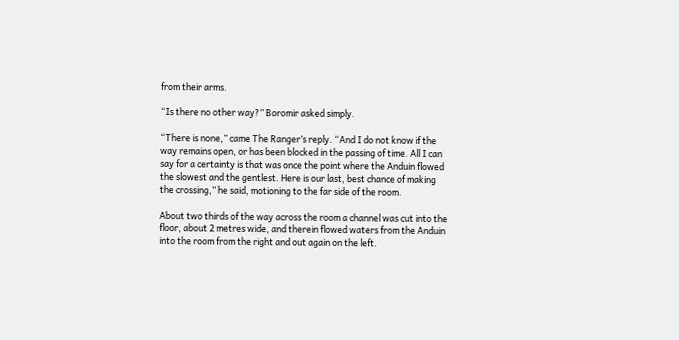from their arms.

“Is there no other way?” Boromir asked simply.

“There is none,” came The Ranger’s reply. “And I do not know if the way remains open, or has been blocked in the passing of time. All I can say for a certainty is that was once the point where the Anduin flowed the slowest and the gentlest. Here is our last, best chance of making the crossing,” he said, motioning to the far side of the room.

About two thirds of the way across the room a channel was cut into the floor, about 2 metres wide, and therein flowed waters from the Anduin into the room from the right and out again on the left.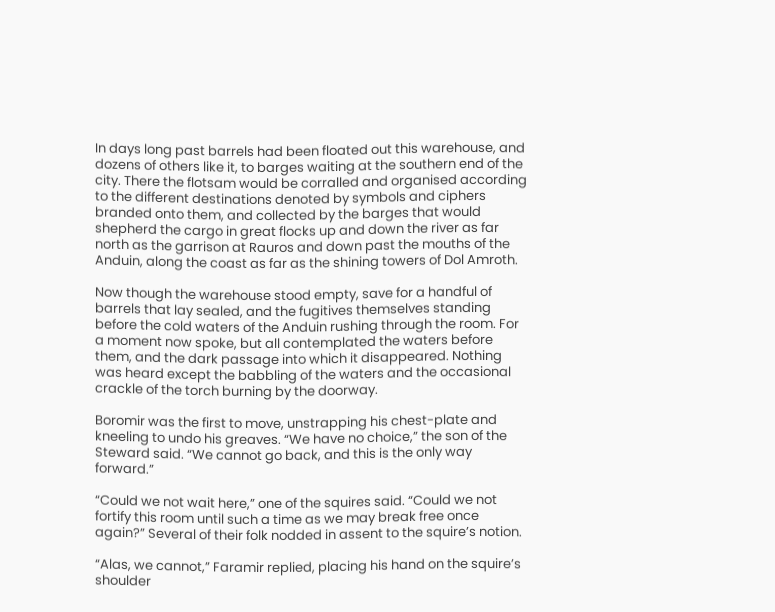In days long past barrels had been floated out this warehouse, and dozens of others like it, to barges waiting at the southern end of the city. There the flotsam would be corralled and organised according to the different destinations denoted by symbols and ciphers branded onto them, and collected by the barges that would shepherd the cargo in great flocks up and down the river as far north as the garrison at Rauros and down past the mouths of the Anduin, along the coast as far as the shining towers of Dol Amroth.

Now though the warehouse stood empty, save for a handful of barrels that lay sealed, and the fugitives themselves standing before the cold waters of the Anduin rushing through the room. For a moment now spoke, but all contemplated the waters before them, and the dark passage into which it disappeared. Nothing was heard except the babbling of the waters and the occasional crackle of the torch burning by the doorway.

Boromir was the first to move, unstrapping his chest-plate and kneeling to undo his greaves. “We have no choice,” the son of the Steward said. “We cannot go back, and this is the only way forward.”

“Could we not wait here,” one of the squires said. “Could we not fortify this room until such a time as we may break free once again?” Several of their folk nodded in assent to the squire’s notion.

“Alas, we cannot,” Faramir replied, placing his hand on the squire’s shoulder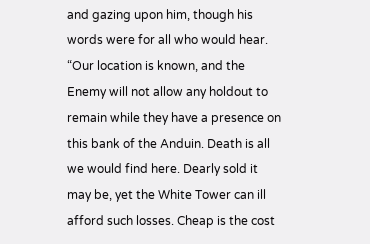and gazing upon him, though his words were for all who would hear. “Our location is known, and the Enemy will not allow any holdout to remain while they have a presence on this bank of the Anduin. Death is all we would find here. Dearly sold it may be, yet the White Tower can ill afford such losses. Cheap is the cost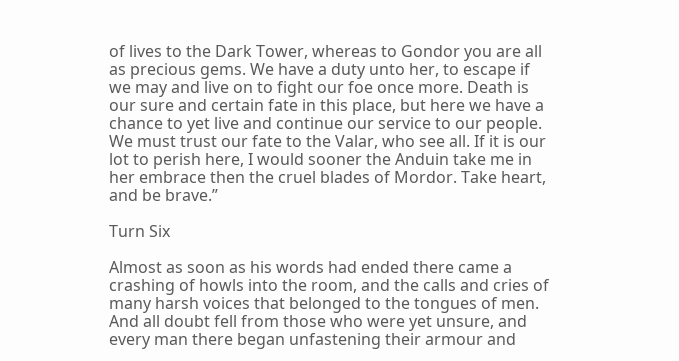of lives to the Dark Tower, whereas to Gondor you are all as precious gems. We have a duty unto her, to escape if we may and live on to fight our foe once more. Death is our sure and certain fate in this place, but here we have a chance to yet live and continue our service to our people. We must trust our fate to the Valar, who see all. If it is our lot to perish here, I would sooner the Anduin take me in her embrace then the cruel blades of Mordor. Take heart, and be brave.”

Turn Six

Almost as soon as his words had ended there came a crashing of howls into the room, and the calls and cries of many harsh voices that belonged to the tongues of men. And all doubt fell from those who were yet unsure, and every man there began unfastening their armour and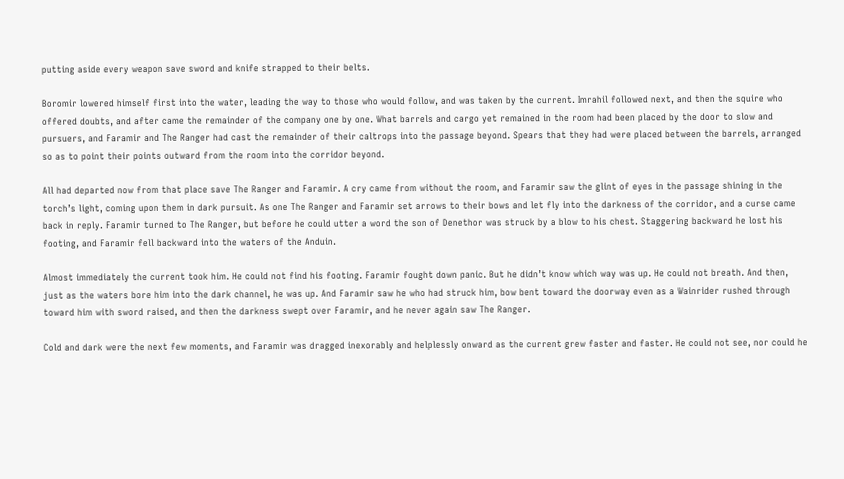putting aside every weapon save sword and knife strapped to their belts.

Boromir lowered himself first into the water, leading the way to those who would follow, and was taken by the current. Imrahil followed next, and then the squire who offered doubts, and after came the remainder of the company one by one. What barrels and cargo yet remained in the room had been placed by the door to slow and pursuers, and Faramir and The Ranger had cast the remainder of their caltrops into the passage beyond. Spears that they had were placed between the barrels, arranged so as to point their points outward from the room into the corridor beyond.

All had departed now from that place save The Ranger and Faramir. A cry came from without the room, and Faramir saw the glint of eyes in the passage shining in the torch’s light, coming upon them in dark pursuit. As one The Ranger and Faramir set arrows to their bows and let fly into the darkness of the corridor, and a curse came back in reply. Faramir turned to The Ranger, but before he could utter a word the son of Denethor was struck by a blow to his chest. Staggering backward he lost his footing, and Faramir fell backward into the waters of the Anduin.

Almost immediately the current took him. He could not find his footing. Faramir fought down panic. But he didn’t know which way was up. He could not breath. And then, just as the waters bore him into the dark channel, he was up. And Faramir saw he who had struck him, bow bent toward the doorway even as a Wainrider rushed through toward him with sword raised, and then the darkness swept over Faramir, and he never again saw The Ranger.

Cold and dark were the next few moments, and Faramir was dragged inexorably and helplessly onward as the current grew faster and faster. He could not see, nor could he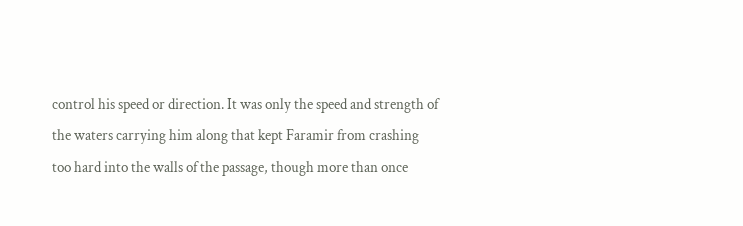control his speed or direction. It was only the speed and strength of the waters carrying him along that kept Faramir from crashing too hard into the walls of the passage, though more than once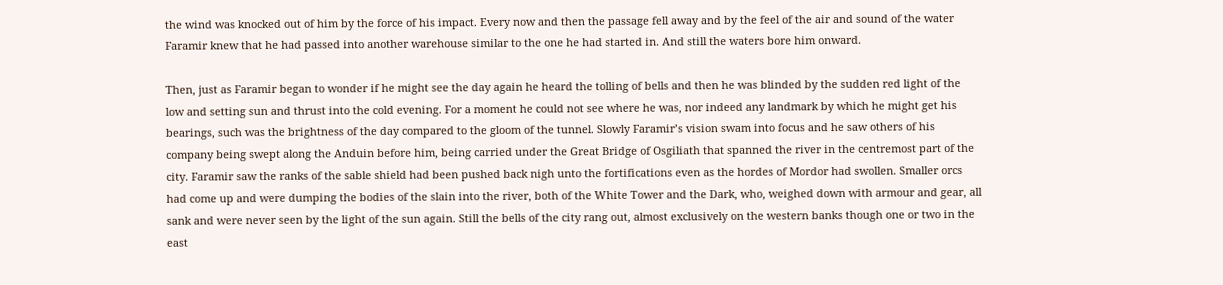the wind was knocked out of him by the force of his impact. Every now and then the passage fell away and by the feel of the air and sound of the water Faramir knew that he had passed into another warehouse similar to the one he had started in. And still the waters bore him onward.

Then, just as Faramir began to wonder if he might see the day again he heard the tolling of bells and then he was blinded by the sudden red light of the low and setting sun and thrust into the cold evening. For a moment he could not see where he was, nor indeed any landmark by which he might get his bearings, such was the brightness of the day compared to the gloom of the tunnel. Slowly Faramir’s vision swam into focus and he saw others of his company being swept along the Anduin before him, being carried under the Great Bridge of Osgiliath that spanned the river in the centremost part of the city. Faramir saw the ranks of the sable shield had been pushed back nigh unto the fortifications even as the hordes of Mordor had swollen. Smaller orcs had come up and were dumping the bodies of the slain into the river, both of the White Tower and the Dark, who, weighed down with armour and gear, all sank and were never seen by the light of the sun again. Still the bells of the city rang out, almost exclusively on the western banks though one or two in the east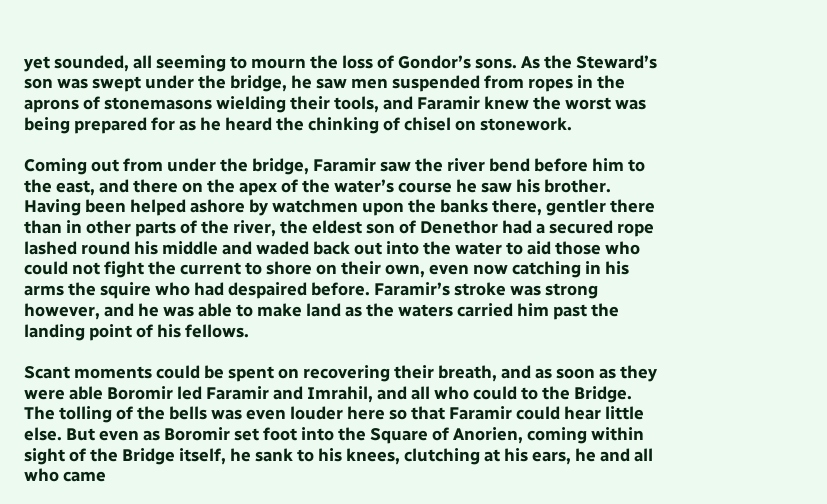yet sounded, all seeming to mourn the loss of Gondor’s sons. As the Steward’s son was swept under the bridge, he saw men suspended from ropes in the aprons of stonemasons wielding their tools, and Faramir knew the worst was being prepared for as he heard the chinking of chisel on stonework.

Coming out from under the bridge, Faramir saw the river bend before him to the east, and there on the apex of the water’s course he saw his brother. Having been helped ashore by watchmen upon the banks there, gentler there than in other parts of the river, the eldest son of Denethor had a secured rope lashed round his middle and waded back out into the water to aid those who could not fight the current to shore on their own, even now catching in his arms the squire who had despaired before. Faramir’s stroke was strong however, and he was able to make land as the waters carried him past the landing point of his fellows.

Scant moments could be spent on recovering their breath, and as soon as they were able Boromir led Faramir and Imrahil, and all who could to the Bridge. The tolling of the bells was even louder here so that Faramir could hear little else. But even as Boromir set foot into the Square of Anorien, coming within sight of the Bridge itself, he sank to his knees, clutching at his ears, he and all who came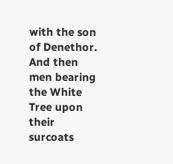with the son of Denethor. And then men bearing the White Tree upon their surcoats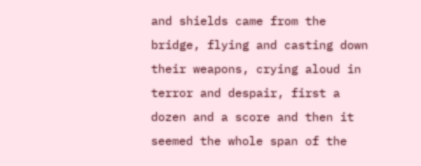and shields came from the bridge, flying and casting down their weapons, crying aloud in terror and despair, first a dozen and a score and then it seemed the whole span of the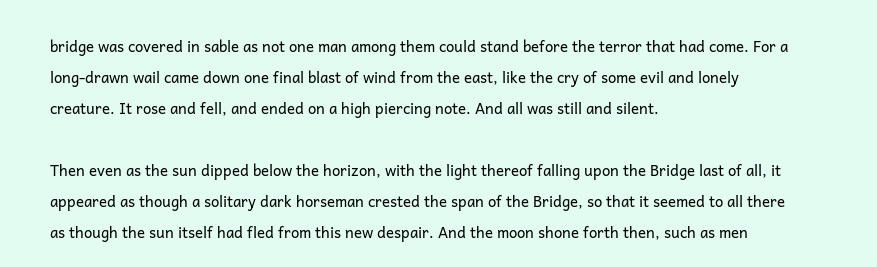bridge was covered in sable as not one man among them could stand before the terror that had come. For a long-drawn wail came down one final blast of wind from the east, like the cry of some evil and lonely creature. It rose and fell, and ended on a high piercing note. And all was still and silent.

Then even as the sun dipped below the horizon, with the light thereof falling upon the Bridge last of all, it appeared as though a solitary dark horseman crested the span of the Bridge, so that it seemed to all there as though the sun itself had fled from this new despair. And the moon shone forth then, such as men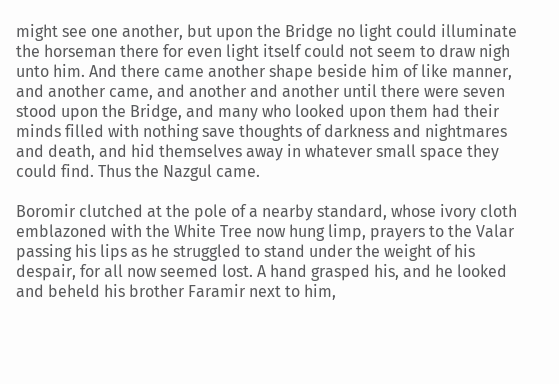might see one another, but upon the Bridge no light could illuminate the horseman there for even light itself could not seem to draw nigh unto him. And there came another shape beside him of like manner, and another came, and another and another until there were seven stood upon the Bridge, and many who looked upon them had their minds filled with nothing save thoughts of darkness and nightmares and death, and hid themselves away in whatever small space they could find. Thus the Nazgul came.

Boromir clutched at the pole of a nearby standard, whose ivory cloth emblazoned with the White Tree now hung limp, prayers to the Valar passing his lips as he struggled to stand under the weight of his despair, for all now seemed lost. A hand grasped his, and he looked and beheld his brother Faramir next to him,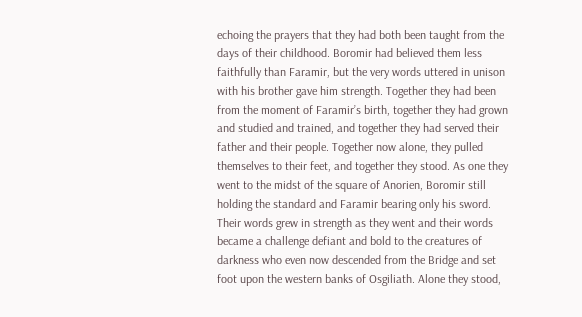echoing the prayers that they had both been taught from the days of their childhood. Boromir had believed them less faithfully than Faramir, but the very words uttered in unison with his brother gave him strength. Together they had been from the moment of Faramir’s birth, together they had grown and studied and trained, and together they had served their father and their people. Together now alone, they pulled themselves to their feet, and together they stood. As one they went to the midst of the square of Anorien, Boromir still holding the standard and Faramir bearing only his sword. Their words grew in strength as they went and their words became a challenge defiant and bold to the creatures of darkness who even now descended from the Bridge and set foot upon the western banks of Osgiliath. Alone they stood,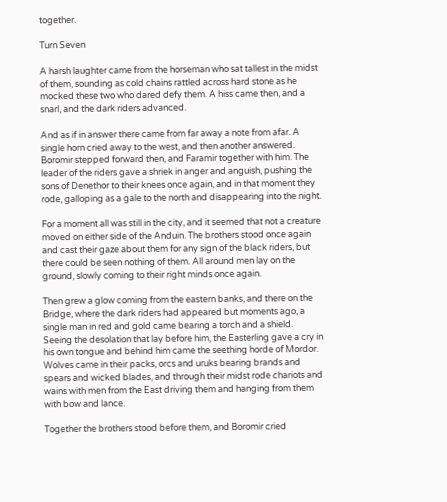together.

Turn Seven

A harsh laughter came from the horseman who sat tallest in the midst of them, sounding as cold chains rattled across hard stone as he mocked these two who dared defy them. A hiss came then, and a snarl, and the dark riders advanced.

And as if in answer there came from far away a note from afar. A single horn cried away to the west, and then another answered. Boromir stepped forward then, and Faramir together with him. The leader of the riders gave a shriek in anger and anguish, pushing the sons of Denethor to their knees once again, and in that moment they rode, galloping as a gale to the north and disappearing into the night.

For a moment all was still in the city, and it seemed that not a creature moved on either side of the Anduin. The brothers stood once again and cast their gaze about them for any sign of the black riders, but there could be seen nothing of them. All around men lay on the ground, slowly coming to their right minds once again.

Then grew a glow coming from the eastern banks, and there on the Bridge, where the dark riders had appeared but moments ago, a single man in red and gold came bearing a torch and a shield. Seeing the desolation that lay before him, the Easterling gave a cry in his own tongue and behind him came the seething horde of Mordor. Wolves came in their packs, orcs and uruks bearing brands and spears and wicked blades, and through their midst rode chariots and wains with men from the East driving them and hanging from them with bow and lance.

Together the brothers stood before them, and Boromir cried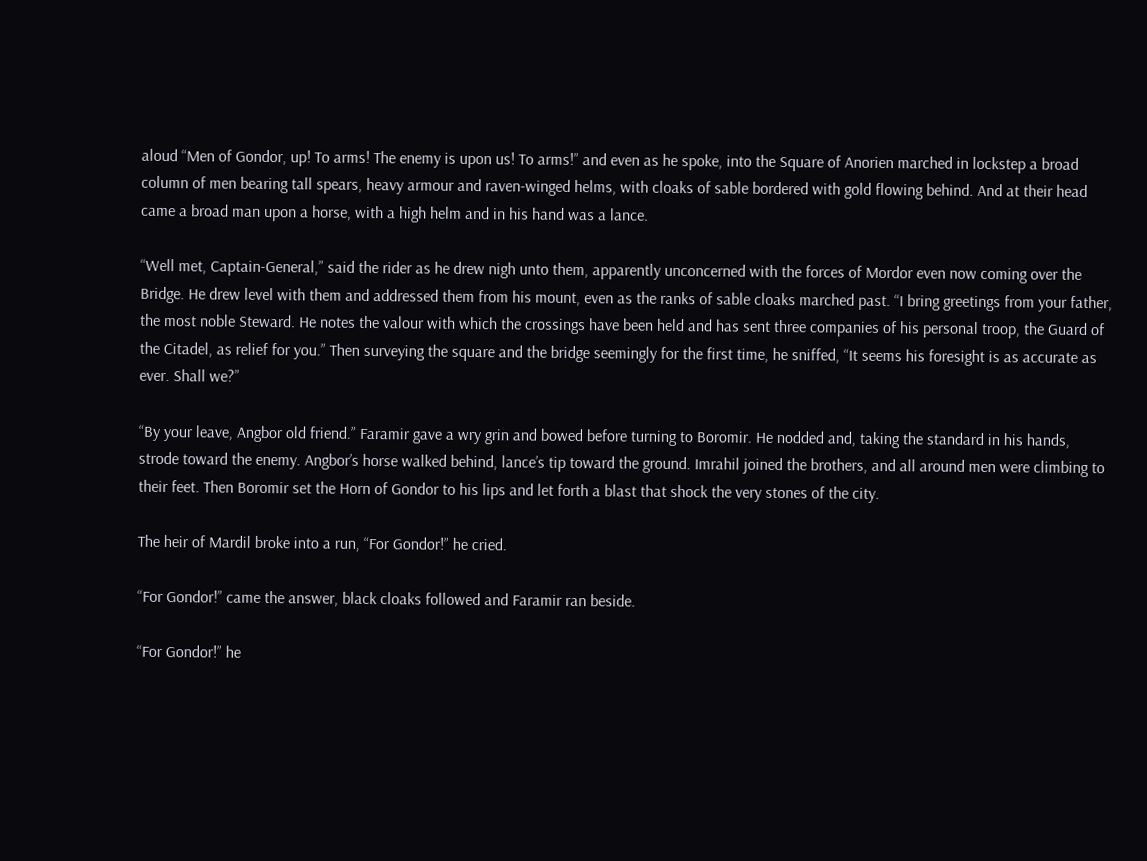aloud “Men of Gondor, up! To arms! The enemy is upon us! To arms!” and even as he spoke, into the Square of Anorien marched in lockstep a broad column of men bearing tall spears, heavy armour and raven-winged helms, with cloaks of sable bordered with gold flowing behind. And at their head came a broad man upon a horse, with a high helm and in his hand was a lance.

“Well met, Captain-General,” said the rider as he drew nigh unto them, apparently unconcerned with the forces of Mordor even now coming over the Bridge. He drew level with them and addressed them from his mount, even as the ranks of sable cloaks marched past. “I bring greetings from your father, the most noble Steward. He notes the valour with which the crossings have been held and has sent three companies of his personal troop, the Guard of the Citadel, as relief for you.” Then surveying the square and the bridge seemingly for the first time, he sniffed, “It seems his foresight is as accurate as ever. Shall we?”

“By your leave, Angbor old friend.” Faramir gave a wry grin and bowed before turning to Boromir. He nodded and, taking the standard in his hands, strode toward the enemy. Angbor’s horse walked behind, lance’s tip toward the ground. Imrahil joined the brothers, and all around men were climbing to their feet. Then Boromir set the Horn of Gondor to his lips and let forth a blast that shock the very stones of the city.

The heir of Mardil broke into a run, “For Gondor!” he cried.

“For Gondor!” came the answer, black cloaks followed and Faramir ran beside.

“For Gondor!” he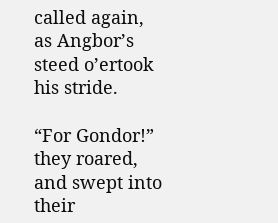called again, as Angbor’s steed o’ertook his stride.

“For Gondor!” they roared, and swept into their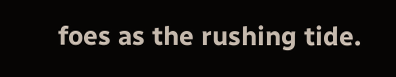foes as the rushing tide.